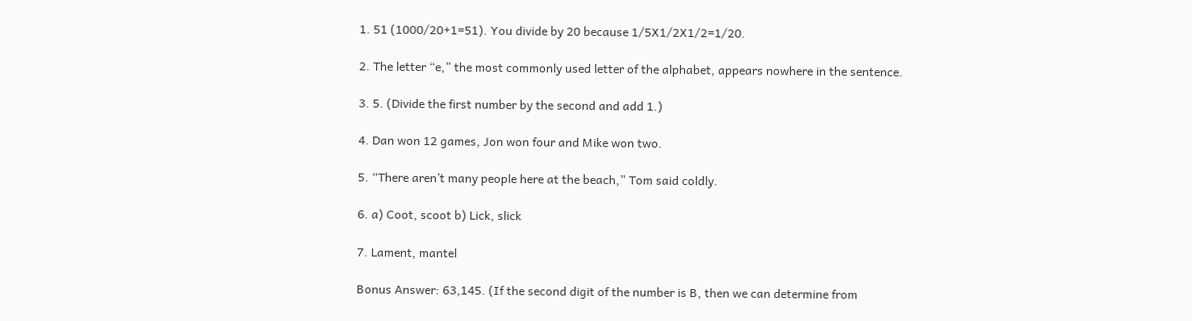1. 51 (1000/20+1=51). You divide by 20 because 1/5X1/2X1/2=1/20.

2. The letter “e,” the most commonly used letter of the alphabet, appears nowhere in the sentence.

3. 5. (Divide the first number by the second and add 1.)

4. Dan won 12 games, Jon won four and Mike won two.

5. “There aren’t many people here at the beach,” Tom said coldly.

6. a) Coot, scoot b) Lick, slick

7. Lament, mantel

Bonus Answer: 63,145. (If the second digit of the number is B, then we can determine from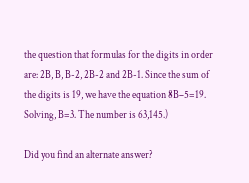the question that formulas for the digits in order are: 2B, B, B-2, 2B-2 and 2B-1. Since the sum of the digits is 19, we have the equation 8B–5=19. Solving, B=3. The number is 63,145.)

Did you find an alternate answer?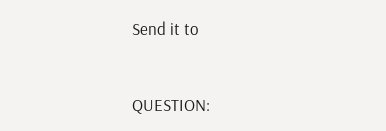Send it to



QUESTION: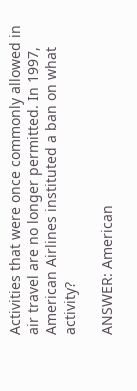Activities that were once commonly allowed in air travel are no longer permitted. In 1997, American Airlines instituted a ban on what activity?

ANSWER: American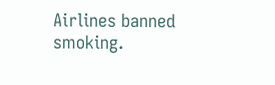Airlines banned smoking.